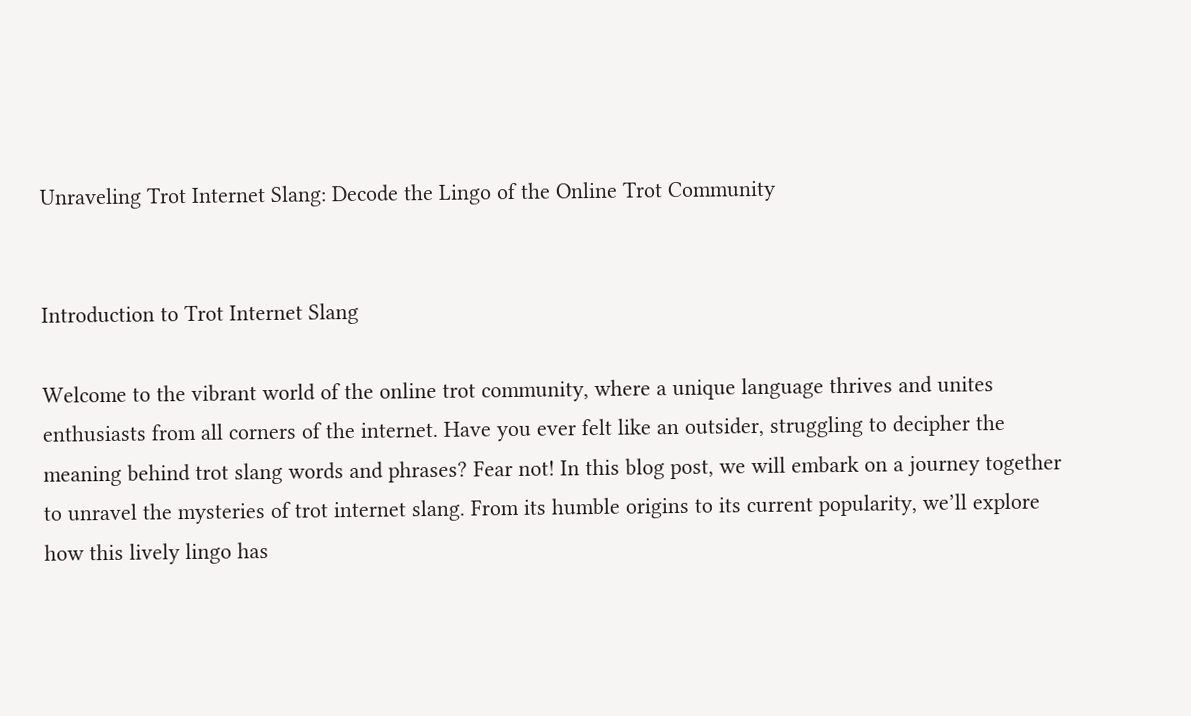Unraveling Trot Internet Slang: Decode the Lingo of the Online Trot Community


Introduction to Trot Internet Slang

Welcome to the vibrant world of the online trot community, where a unique language thrives and unites enthusiasts from all corners of the internet. Have you ever felt like an outsider, struggling to decipher the meaning behind trot slang words and phrases? Fear not! In this blog post, we will embark on a journey together to unravel the mysteries of trot internet slang. From its humble origins to its current popularity, we’ll explore how this lively lingo has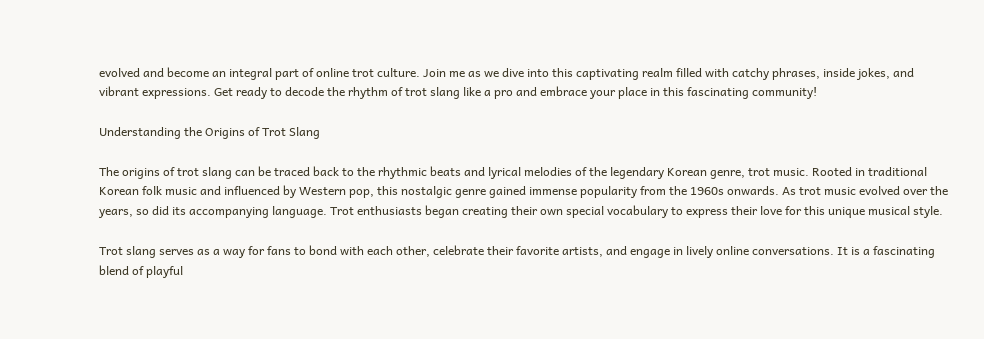evolved and become an integral part of online trot culture. Join me as we dive into this captivating realm filled with catchy phrases, inside jokes, and vibrant expressions. Get ready to decode the rhythm of trot slang like a pro and embrace your place in this fascinating community!

Understanding the Origins of Trot Slang

The origins of trot slang can be traced back to the rhythmic beats and lyrical melodies of the legendary Korean genre, trot music. Rooted in traditional Korean folk music and influenced by Western pop, this nostalgic genre gained immense popularity from the 1960s onwards. As trot music evolved over the years, so did its accompanying language. Trot enthusiasts began creating their own special vocabulary to express their love for this unique musical style.

Trot slang serves as a way for fans to bond with each other, celebrate their favorite artists, and engage in lively online conversations. It is a fascinating blend of playful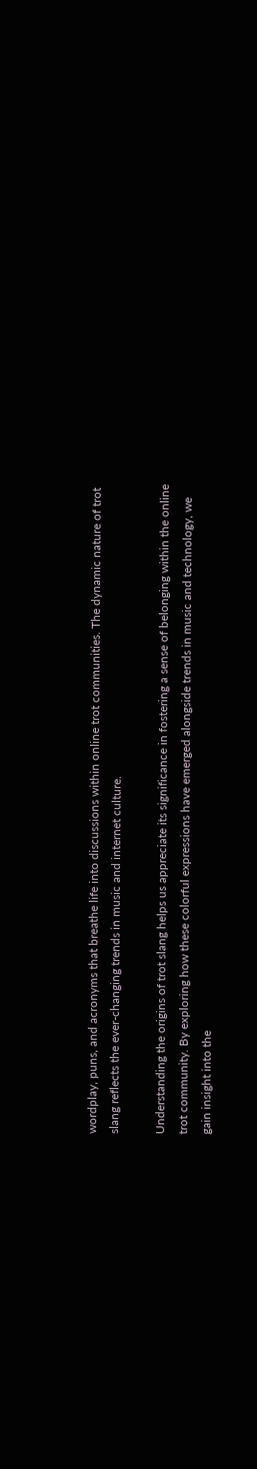wordplay, puns, and acronyms that breathe life into discussions within online trot communities. The dynamic nature of trot slang reflects the ever-changing trends in music and internet culture.

Understanding the origins of trot slang helps us appreciate its significance in fostering a sense of belonging within the online trot community. By exploring how these colorful expressions have emerged alongside trends in music and technology, we gain insight into the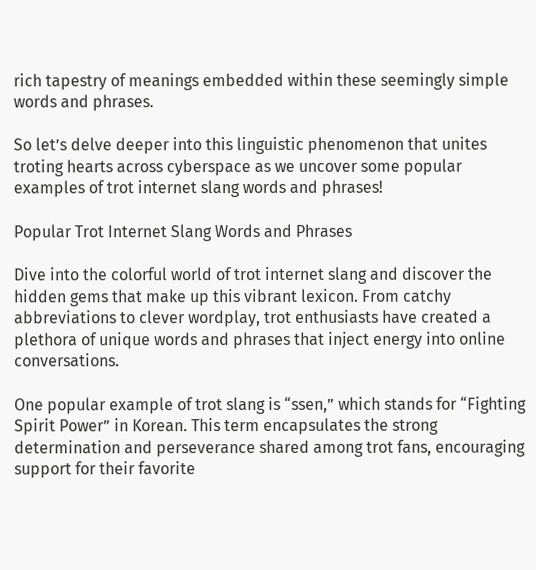rich tapestry of meanings embedded within these seemingly simple words and phrases.

So let’s delve deeper into this linguistic phenomenon that unites troting hearts across cyberspace as we uncover some popular examples of trot internet slang words and phrases!

Popular Trot Internet Slang Words and Phrases

Dive into the colorful world of trot internet slang and discover the hidden gems that make up this vibrant lexicon. From catchy abbreviations to clever wordplay, trot enthusiasts have created a plethora of unique words and phrases that inject energy into online conversations.

One popular example of trot slang is “ssen,” which stands for “Fighting Spirit Power” in Korean. This term encapsulates the strong determination and perseverance shared among trot fans, encouraging support for their favorite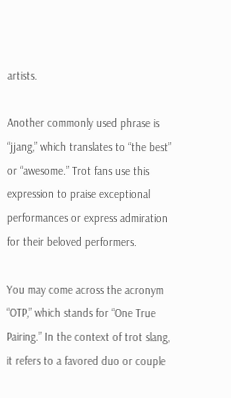artists.

Another commonly used phrase is “jjang,” which translates to “the best” or “awesome.” Trot fans use this expression to praise exceptional performances or express admiration for their beloved performers.

You may come across the acronym “OTP,” which stands for “One True Pairing.” In the context of trot slang, it refers to a favored duo or couple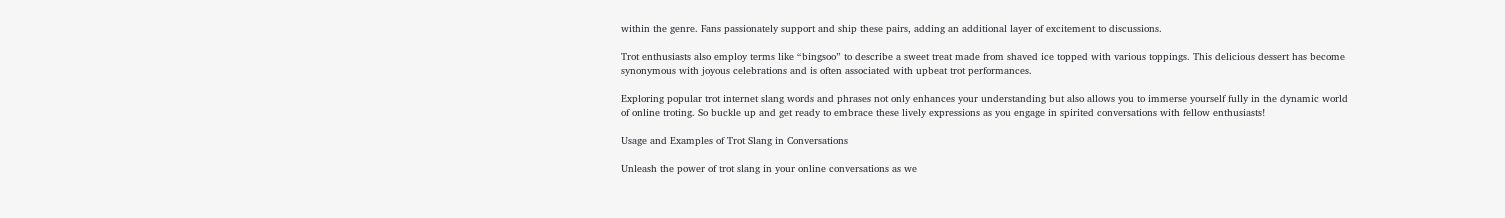within the genre. Fans passionately support and ship these pairs, adding an additional layer of excitement to discussions.

Trot enthusiasts also employ terms like “bingsoo” to describe a sweet treat made from shaved ice topped with various toppings. This delicious dessert has become synonymous with joyous celebrations and is often associated with upbeat trot performances.

Exploring popular trot internet slang words and phrases not only enhances your understanding but also allows you to immerse yourself fully in the dynamic world of online troting. So buckle up and get ready to embrace these lively expressions as you engage in spirited conversations with fellow enthusiasts!

Usage and Examples of Trot Slang in Conversations

Unleash the power of trot slang in your online conversations as we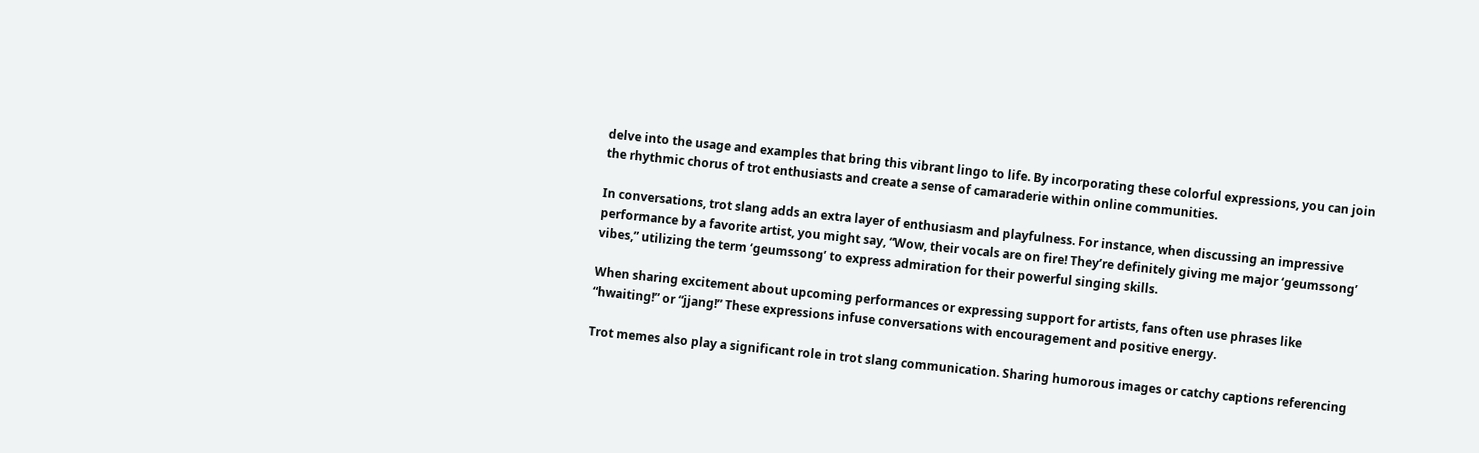delve into the usage and examples that bring this vibrant lingo to life. By incorporating these colorful expressions, you can join the rhythmic chorus of trot enthusiasts and create a sense of camaraderie within online communities.

In conversations, trot slang adds an extra layer of enthusiasm and playfulness. For instance, when discussing an impressive performance by a favorite artist, you might say, “Wow, their vocals are on fire! They’re definitely giving me major ‘geumssong’ vibes,” utilizing the term ‘geumssong’ to express admiration for their powerful singing skills.

When sharing excitement about upcoming performances or expressing support for artists, fans often use phrases like “hwaiting!” or “jjang!” These expressions infuse conversations with encouragement and positive energy.

Trot memes also play a significant role in trot slang communication. Sharing humorous images or catchy captions referencing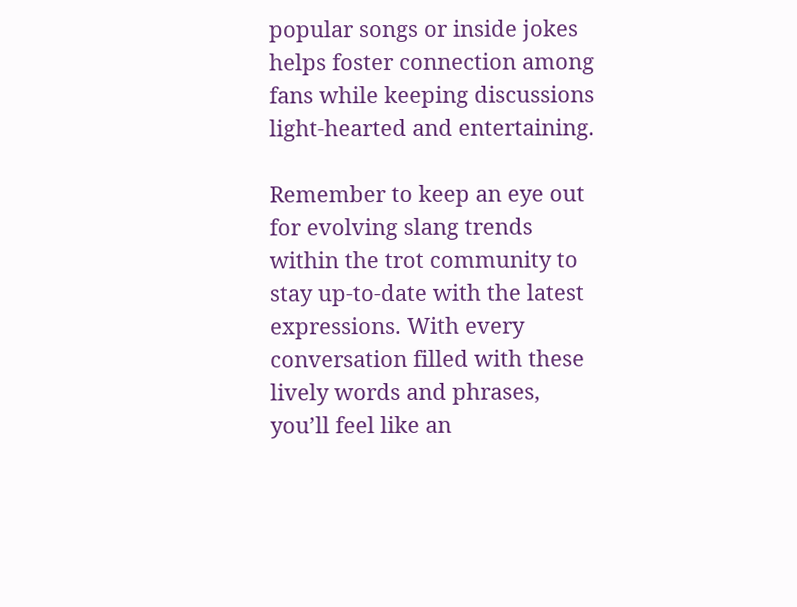popular songs or inside jokes helps foster connection among fans while keeping discussions light-hearted and entertaining.

Remember to keep an eye out for evolving slang trends within the trot community to stay up-to-date with the latest expressions. With every conversation filled with these lively words and phrases, you’ll feel like an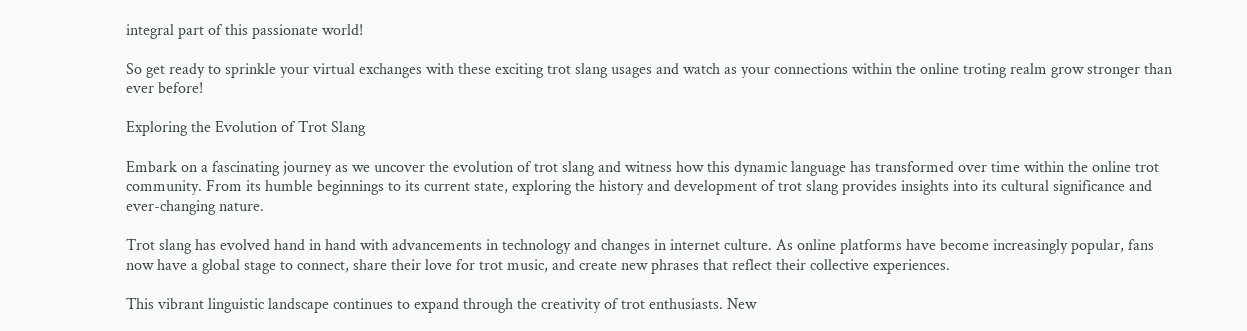integral part of this passionate world!

So get ready to sprinkle your virtual exchanges with these exciting trot slang usages and watch as your connections within the online troting realm grow stronger than ever before!

Exploring the Evolution of Trot Slang

Embark on a fascinating journey as we uncover the evolution of trot slang and witness how this dynamic language has transformed over time within the online trot community. From its humble beginnings to its current state, exploring the history and development of trot slang provides insights into its cultural significance and ever-changing nature.

Trot slang has evolved hand in hand with advancements in technology and changes in internet culture. As online platforms have become increasingly popular, fans now have a global stage to connect, share their love for trot music, and create new phrases that reflect their collective experiences.

This vibrant linguistic landscape continues to expand through the creativity of trot enthusiasts. New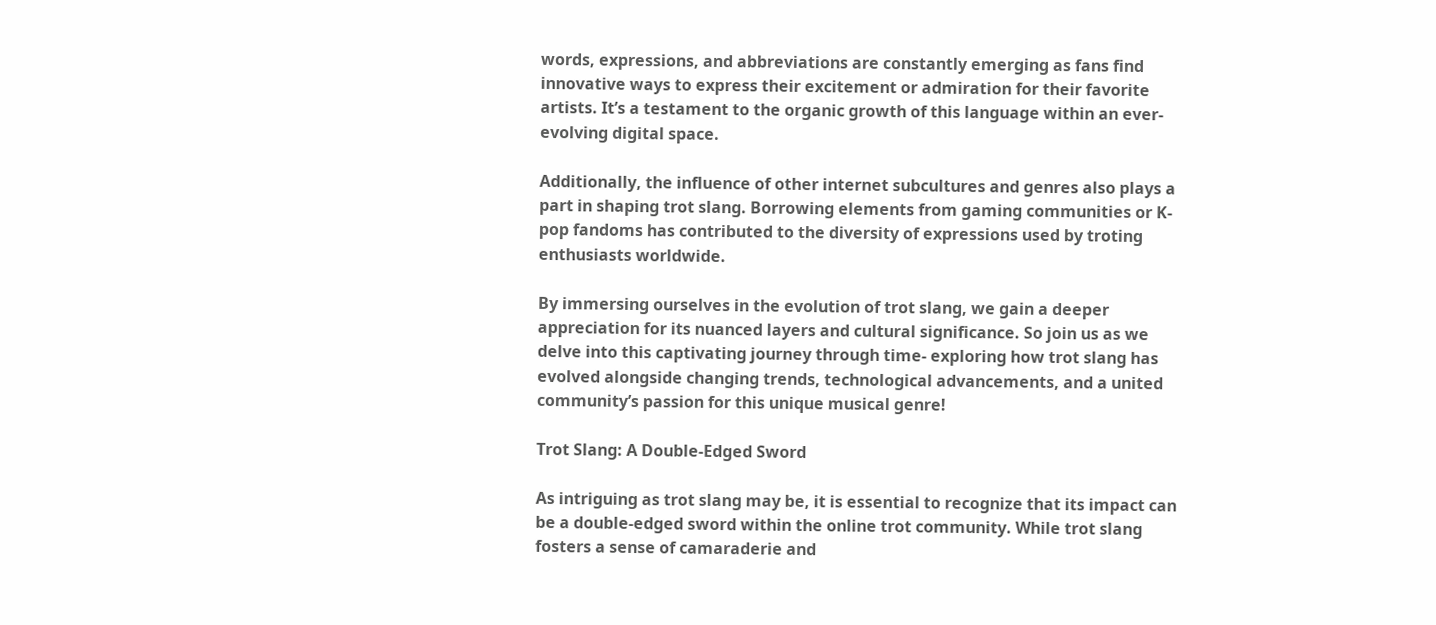words, expressions, and abbreviations are constantly emerging as fans find innovative ways to express their excitement or admiration for their favorite artists. It’s a testament to the organic growth of this language within an ever-evolving digital space.

Additionally, the influence of other internet subcultures and genres also plays a part in shaping trot slang. Borrowing elements from gaming communities or K-pop fandoms has contributed to the diversity of expressions used by troting enthusiasts worldwide.

By immersing ourselves in the evolution of trot slang, we gain a deeper appreciation for its nuanced layers and cultural significance. So join us as we delve into this captivating journey through time- exploring how trot slang has evolved alongside changing trends, technological advancements, and a united community’s passion for this unique musical genre!

Trot Slang: A Double-Edged Sword

As intriguing as trot slang may be, it is essential to recognize that its impact can be a double-edged sword within the online trot community. While trot slang fosters a sense of camaraderie and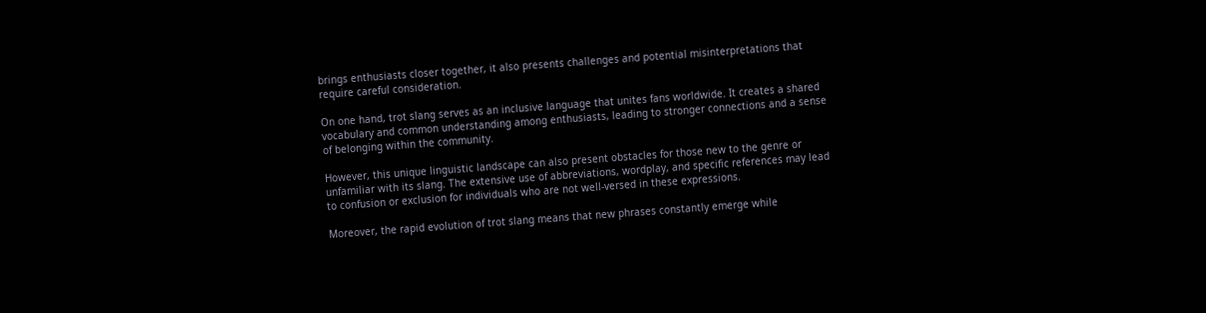brings enthusiasts closer together, it also presents challenges and potential misinterpretations that require careful consideration.

On one hand, trot slang serves as an inclusive language that unites fans worldwide. It creates a shared vocabulary and common understanding among enthusiasts, leading to stronger connections and a sense of belonging within the community.

However, this unique linguistic landscape can also present obstacles for those new to the genre or unfamiliar with its slang. The extensive use of abbreviations, wordplay, and specific references may lead to confusion or exclusion for individuals who are not well-versed in these expressions.

Moreover, the rapid evolution of trot slang means that new phrases constantly emerge while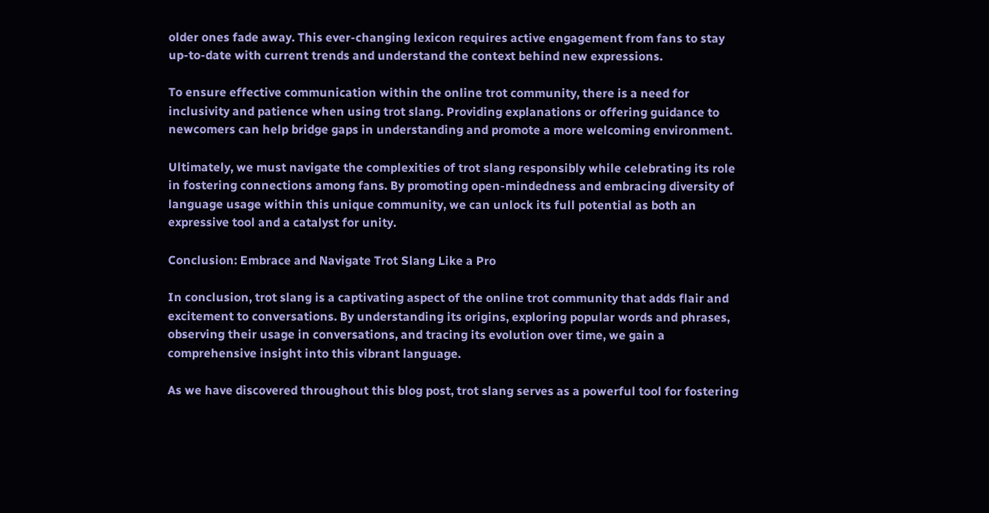older ones fade away. This ever-changing lexicon requires active engagement from fans to stay up-to-date with current trends and understand the context behind new expressions.

To ensure effective communication within the online trot community, there is a need for inclusivity and patience when using trot slang. Providing explanations or offering guidance to newcomers can help bridge gaps in understanding and promote a more welcoming environment.

Ultimately, we must navigate the complexities of trot slang responsibly while celebrating its role in fostering connections among fans. By promoting open-mindedness and embracing diversity of language usage within this unique community, we can unlock its full potential as both an expressive tool and a catalyst for unity.

Conclusion: Embrace and Navigate Trot Slang Like a Pro

In conclusion, trot slang is a captivating aspect of the online trot community that adds flair and excitement to conversations. By understanding its origins, exploring popular words and phrases, observing their usage in conversations, and tracing its evolution over time, we gain a comprehensive insight into this vibrant language.

As we have discovered throughout this blog post, trot slang serves as a powerful tool for fostering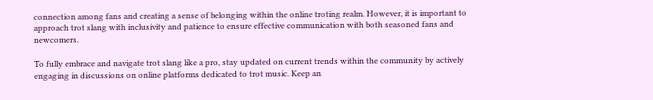connection among fans and creating a sense of belonging within the online troting realm. However, it is important to approach trot slang with inclusivity and patience to ensure effective communication with both seasoned fans and newcomers.

To fully embrace and navigate trot slang like a pro, stay updated on current trends within the community by actively engaging in discussions on online platforms dedicated to trot music. Keep an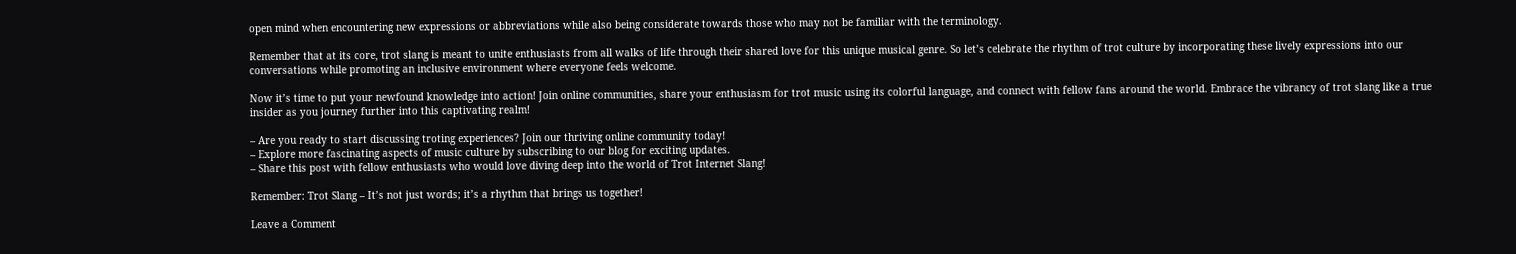open mind when encountering new expressions or abbreviations while also being considerate towards those who may not be familiar with the terminology.

Remember that at its core, trot slang is meant to unite enthusiasts from all walks of life through their shared love for this unique musical genre. So let’s celebrate the rhythm of trot culture by incorporating these lively expressions into our conversations while promoting an inclusive environment where everyone feels welcome.

Now it’s time to put your newfound knowledge into action! Join online communities, share your enthusiasm for trot music using its colorful language, and connect with fellow fans around the world. Embrace the vibrancy of trot slang like a true insider as you journey further into this captivating realm!

– Are you ready to start discussing troting experiences? Join our thriving online community today!
– Explore more fascinating aspects of music culture by subscribing to our blog for exciting updates.
– Share this post with fellow enthusiasts who would love diving deep into the world of Trot Internet Slang!

Remember: Trot Slang – It’s not just words; it’s a rhythm that brings us together!

Leave a Comment